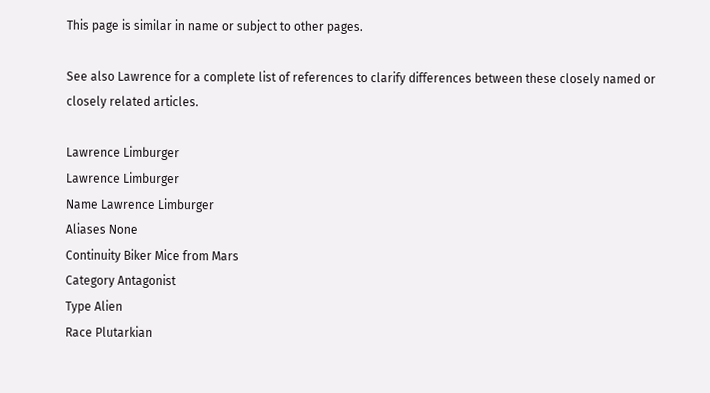This page is similar in name or subject to other pages.

See also Lawrence for a complete list of references to clarify differences between these closely named or closely related articles.

Lawrence Limburger
Lawrence Limburger
Name Lawrence Limburger
Aliases None
Continuity Biker Mice from Mars
Category Antagonist
Type Alien
Race Plutarkian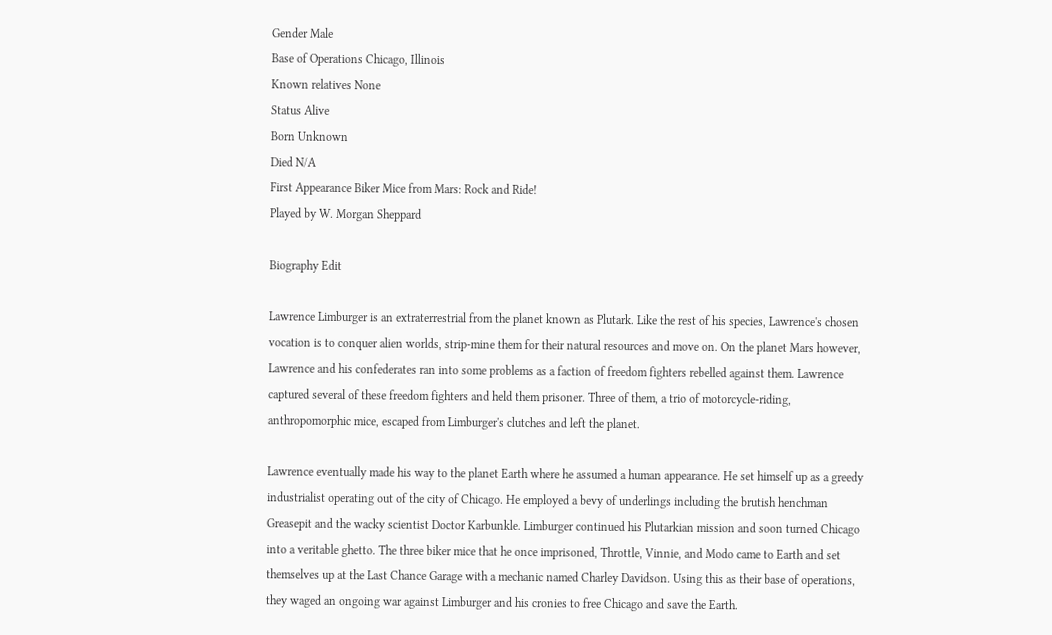Gender Male
Base of Operations Chicago, Illinois
Known relatives None
Status Alive
Born Unknown
Died N/A
First Appearance Biker Mice from Mars: Rock and Ride!
Played by W. Morgan Sheppard

Biography Edit

Lawrence Limburger is an extraterrestrial from the planet known as Plutark. Like the rest of his species, Lawrence's chosen vocation is to conquer alien worlds, strip-mine them for their natural resources and move on. On the planet Mars however, Lawrence and his confederates ran into some problems as a faction of freedom fighters rebelled against them. Lawrence captured several of these freedom fighters and held them prisoner. Three of them, a trio of motorcycle-riding, anthropomorphic mice, escaped from Limburger's clutches and left the planet.

Lawrence eventually made his way to the planet Earth where he assumed a human appearance. He set himself up as a greedy industrialist operating out of the city of Chicago. He employed a bevy of underlings including the brutish henchman Greasepit and the wacky scientist Doctor Karbunkle. Limburger continued his Plutarkian mission and soon turned Chicago into a veritable ghetto. The three biker mice that he once imprisoned, Throttle, Vinnie, and Modo came to Earth and set themselves up at the Last Chance Garage with a mechanic named Charley Davidson. Using this as their base of operations, they waged an ongoing war against Limburger and his cronies to free Chicago and save the Earth.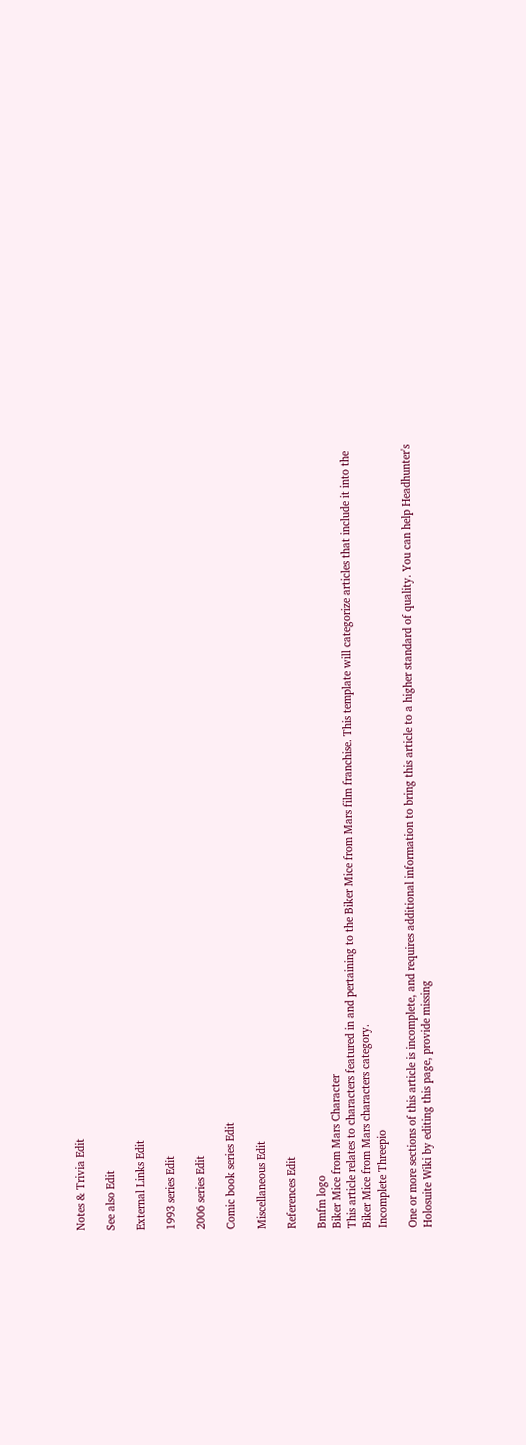Notes & Trivia Edit

See also Edit

External Links Edit

1993 series Edit

2006 series Edit

Comic book series Edit

Miscellaneous Edit

References Edit

Bmfm logo
Biker Mice from Mars Character
This article relates to characters featured in and pertaining to the Biker Mice from Mars film franchise. This template will categorize articles that include it into the Biker Mice from Mars characters category.
Incomplete Threepio

One or more sections of this article is incomplete, and requires additional information to bring this article to a higher standard of quality. You can help Headhunter's Holosuite Wiki by editing this page, provide missing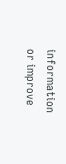information or improve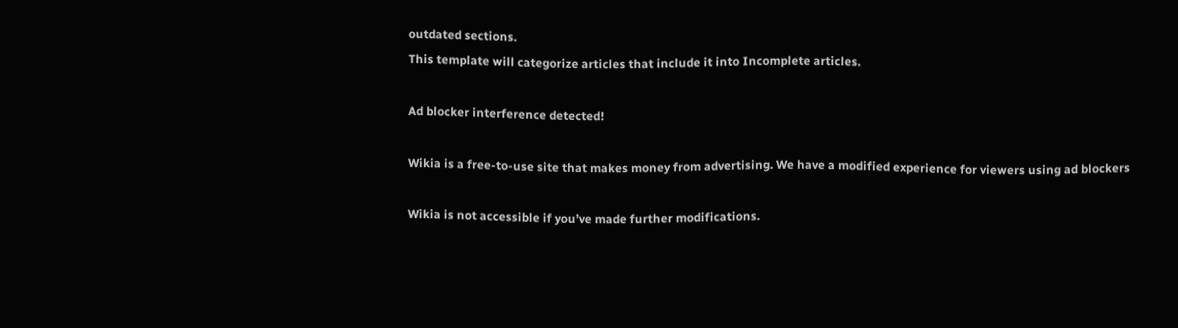outdated sections.
This template will categorize articles that include it into Incomplete articles.

Ad blocker interference detected!

Wikia is a free-to-use site that makes money from advertising. We have a modified experience for viewers using ad blockers

Wikia is not accessible if you’ve made further modifications.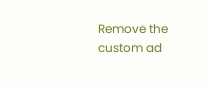Remove the custom ad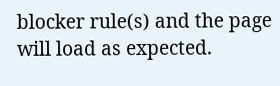blocker rule(s) and the page will load as expected.